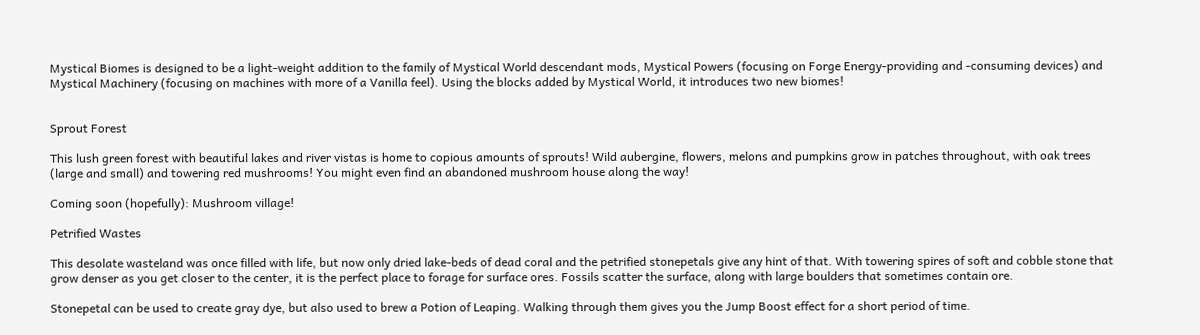Mystical Biomes is designed to be a light-weight addition to the family of Mystical World descendant mods, Mystical Powers (focusing on Forge Energy-providing and -consuming devices) and Mystical Machinery (focusing on machines with more of a Vanilla feel). Using the blocks added by Mystical World, it introduces two new biomes!


Sprout Forest

This lush green forest with beautiful lakes and river vistas is home to copious amounts of sprouts! Wild aubergine, flowers, melons and pumpkins grow in patches throughout, with oak trees (large and small) and towering red mushrooms! You might even find an abandoned mushroom house along the way!

Coming soon (hopefully): Mushroom village!

Petrified Wastes

This desolate wasteland was once filled with life, but now only dried lake-beds of dead coral and the petrified stonepetals give any hint of that. With towering spires of soft and cobble stone that grow denser as you get closer to the center, it is the perfect place to forage for surface ores. Fossils scatter the surface, along with large boulders that sometimes contain ore.

Stonepetal can be used to create gray dye, but also used to brew a Potion of Leaping. Walking through them gives you the Jump Boost effect for a short period of time.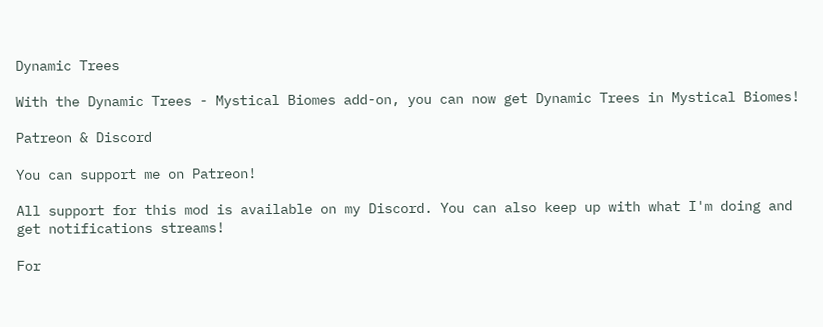Dynamic Trees

With the Dynamic Trees - Mystical Biomes add-on, you can now get Dynamic Trees in Mystical Biomes!

Patreon & Discord

You can support me on Patreon!

All support for this mod is available on my Discord. You can also keep up with what I'm doing and get notifications streams!

For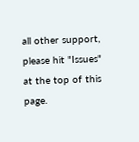all other support, please hit "Issues" at the top of this page.